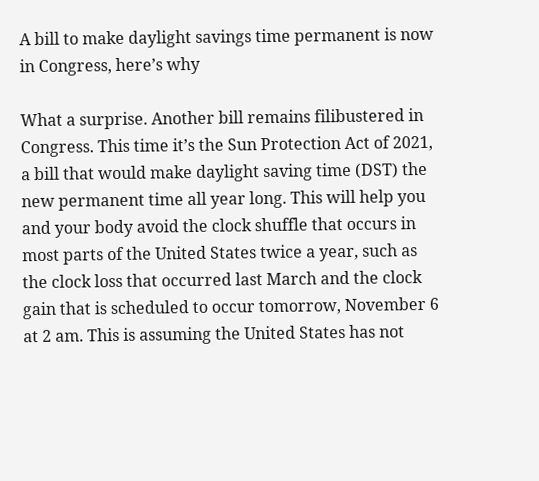A bill to make daylight savings time permanent is now in Congress, here’s why

What a surprise. Another bill remains filibustered in Congress. This time it’s the Sun Protection Act of 2021, a bill that would make daylight saving time (DST) the new permanent time all year long. This will help you and your body avoid the clock shuffle that occurs in most parts of the United States twice a year, such as the clock loss that occurred last March and the clock gain that is scheduled to occur tomorrow, November 6 at 2 am. This is assuming the United States has not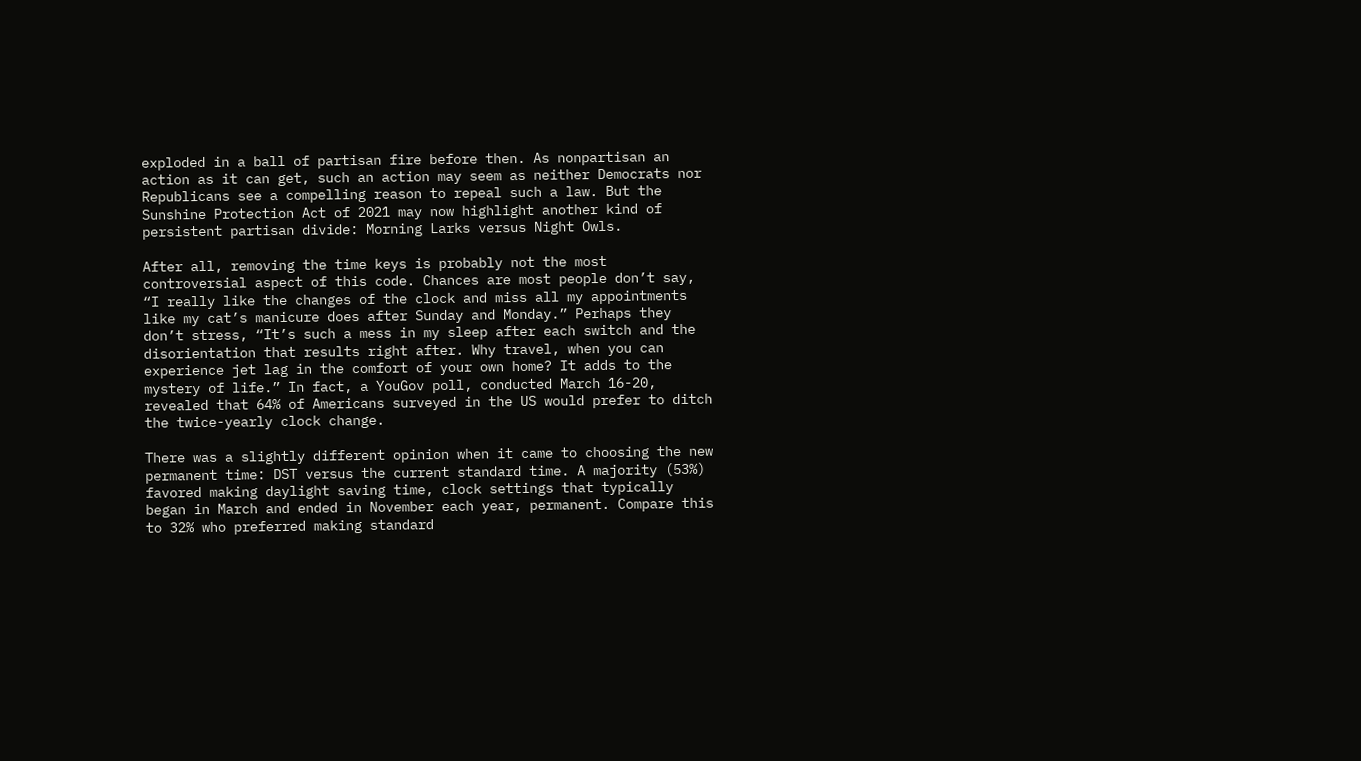exploded in a ball of partisan fire before then. As nonpartisan an action as it can get, such an action may seem as neither Democrats nor Republicans see a compelling reason to repeal such a law. But the Sunshine Protection Act of 2021 may now highlight another kind of persistent partisan divide: Morning Larks versus Night Owls.

After all, removing the time keys is probably not the most controversial aspect of this code. Chances are most people don’t say, “I really like the changes of the clock and miss all my appointments like my cat’s manicure does after Sunday and Monday.” Perhaps they don’t stress, “It’s such a mess in my sleep after each switch and the disorientation that results right after. Why travel, when you can experience jet lag in the comfort of your own home? It adds to the mystery of life.” In fact, a YouGov poll, conducted March 16-20, revealed that 64% of Americans surveyed in the US would prefer to ditch the twice-yearly clock change.

There was a slightly different opinion when it came to choosing the new permanent time: DST versus the current standard time. A majority (53%) favored making daylight saving time, clock settings that typically began in March and ended in November each year, permanent. Compare this to 32% who preferred making standard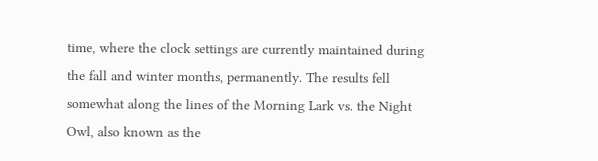time, where the clock settings are currently maintained during the fall and winter months, permanently. The results fell somewhat along the lines of the Morning Lark vs. the Night Owl, also known as the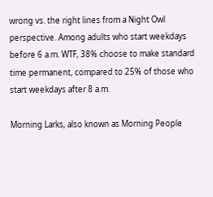wrong vs. the right lines from a Night Owl perspective. Among adults who start weekdays before 6 a.m. WTF, 38% choose to make standard time permanent, compared to 25% of those who start weekdays after 8 a.m.

Morning Larks, also known as Morning People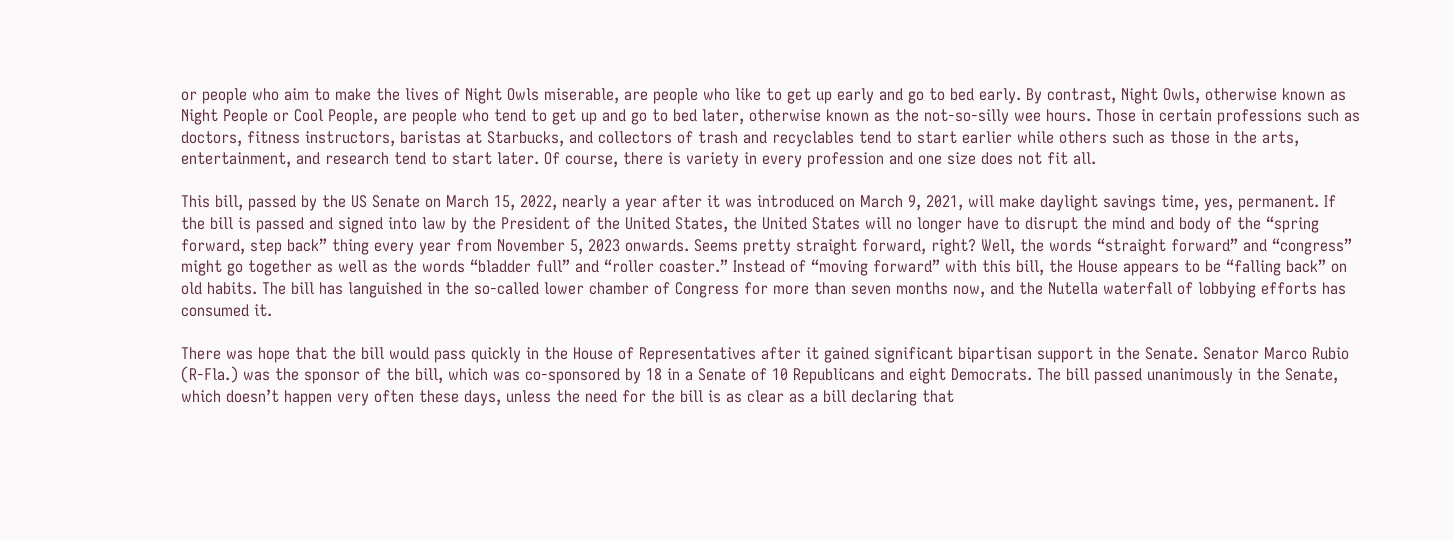or people who aim to make the lives of Night Owls miserable, are people who like to get up early and go to bed early. By contrast, Night Owls, otherwise known as Night People or Cool People, are people who tend to get up and go to bed later, otherwise known as the not-so-silly wee hours. Those in certain professions such as doctors, fitness instructors, baristas at Starbucks, and collectors of trash and recyclables tend to start earlier while others such as those in the arts, entertainment, and research tend to start later. Of course, there is variety in every profession and one size does not fit all.

This bill, passed by the US Senate on March 15, 2022, nearly a year after it was introduced on March 9, 2021, will make daylight savings time, yes, permanent. If the bill is passed and signed into law by the President of the United States, the United States will no longer have to disrupt the mind and body of the “spring forward, step back” thing every year from November 5, 2023 onwards. Seems pretty straight forward, right? Well, the words “straight forward” and “congress” might go together as well as the words “bladder full” and “roller coaster.” Instead of “moving forward” with this bill, the House appears to be “falling back” on old habits. The bill has languished in the so-called lower chamber of Congress for more than seven months now, and the Nutella waterfall of lobbying efforts has consumed it.

There was hope that the bill would pass quickly in the House of Representatives after it gained significant bipartisan support in the Senate. Senator Marco Rubio (R-Fla.) was the sponsor of the bill, which was co-sponsored by 18 in a Senate of 10 Republicans and eight Democrats. The bill passed unanimously in the Senate, which doesn’t happen very often these days, unless the need for the bill is as clear as a bill declaring that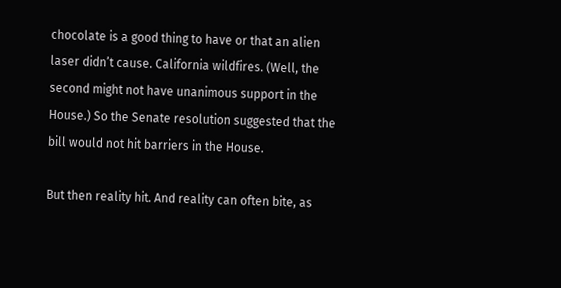chocolate is a good thing to have or that an alien laser didn’t cause. California wildfires. (Well, the second might not have unanimous support in the House.) So the Senate resolution suggested that the bill would not hit barriers in the House.

But then reality hit. And reality can often bite, as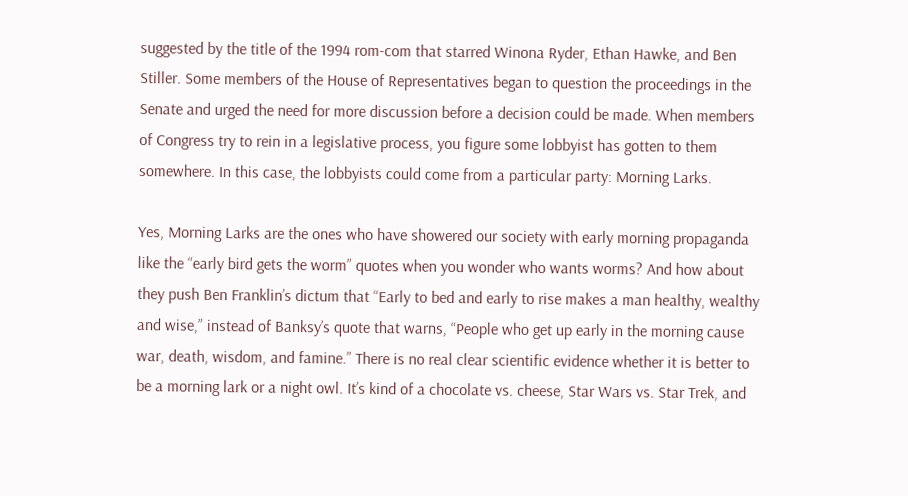suggested by the title of the 1994 rom-com that starred Winona Ryder, Ethan Hawke, and Ben Stiller. Some members of the House of Representatives began to question the proceedings in the Senate and urged the need for more discussion before a decision could be made. When members of Congress try to rein in a legislative process, you figure some lobbyist has gotten to them somewhere. In this case, the lobbyists could come from a particular party: Morning Larks.

Yes, Morning Larks are the ones who have showered our society with early morning propaganda like the “early bird gets the worm” quotes when you wonder who wants worms? And how about they push Ben Franklin’s dictum that “Early to bed and early to rise makes a man healthy, wealthy and wise,” instead of Banksy’s quote that warns, “People who get up early in the morning cause war, death, wisdom, and famine.” There is no real clear scientific evidence whether it is better to be a morning lark or a night owl. It’s kind of a chocolate vs. cheese, Star Wars vs. Star Trek, and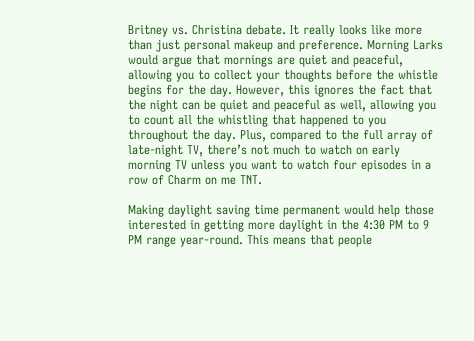Britney vs. Christina debate. It really looks like more than just personal makeup and preference. Morning Larks would argue that mornings are quiet and peaceful, allowing you to collect your thoughts before the whistle begins for the day. However, this ignores the fact that the night can be quiet and peaceful as well, allowing you to count all the whistling that happened to you throughout the day. Plus, compared to the full array of late-night TV, there’s not much to watch on early morning TV unless you want to watch four episodes in a row of Charm on me TNT.

Making daylight saving time permanent would help those interested in getting more daylight in the 4:30 PM to 9 PM range year-round. This means that people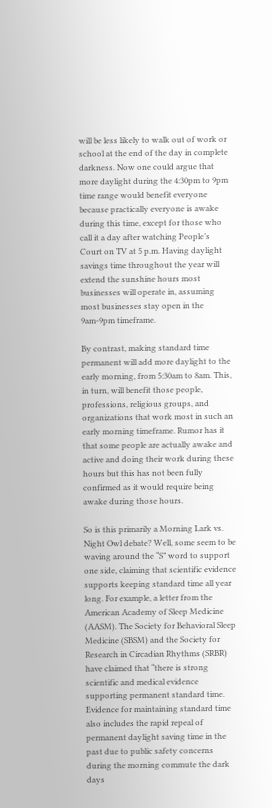will be less likely to walk out of work or school at the end of the day in complete darkness. Now one could argue that more daylight during the 4:30pm to 9pm time range would benefit everyone because practically everyone is awake during this time, except for those who call it a day after watching People’s Court on TV at 5 p.m. Having daylight savings time throughout the year will extend the sunshine hours most businesses will operate in, assuming most businesses stay open in the 9am-9pm timeframe.

By contrast, making standard time permanent will add more daylight to the early morning, from 5:30am to 8am. This, in turn, will benefit those people, professions, religious groups, and organizations that work most in such an early morning timeframe. Rumor has it that some people are actually awake and active and doing their work during these hours but this has not been fully confirmed as it would require being awake during those hours.

So is this primarily a Morning Lark vs. Night Owl debate? Well, some seem to be waving around the “S” word to support one side, claiming that scientific evidence supports keeping standard time all year long. For example, a letter from the American Academy of Sleep Medicine (AASM). The Society for Behavioral Sleep Medicine (SBSM) and the Society for Research in Circadian Rhythms (SRBR) have claimed that “there is strong scientific and medical evidence supporting permanent standard time. Evidence for maintaining standard time also includes the rapid repeal of permanent daylight saving time in the past due to public safety concerns during the morning commute the dark days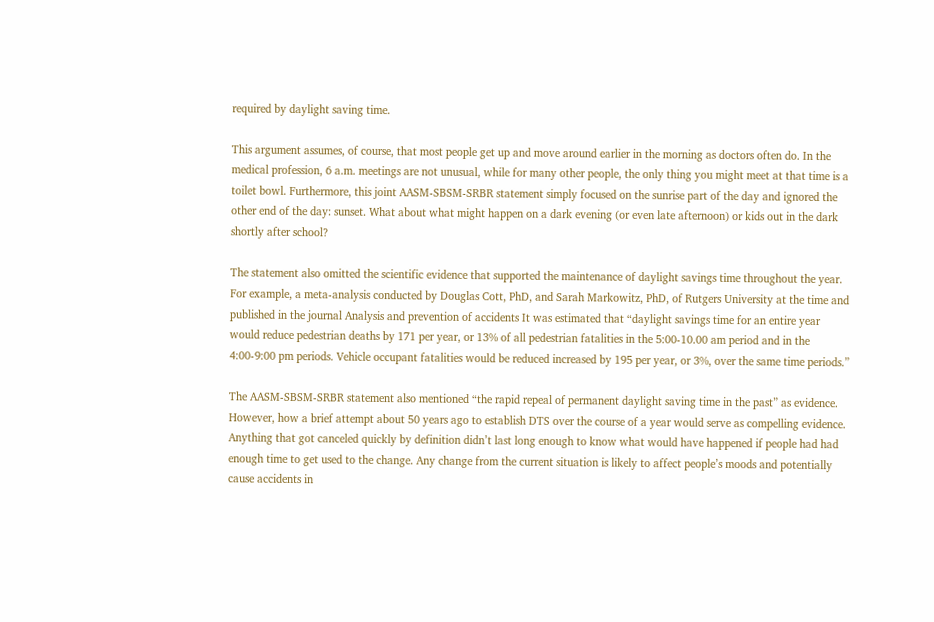required by daylight saving time.

This argument assumes, of course, that most people get up and move around earlier in the morning as doctors often do. In the medical profession, 6 a.m. meetings are not unusual, while for many other people, the only thing you might meet at that time is a toilet bowl. Furthermore, this joint AASM-SBSM-SRBR statement simply focused on the sunrise part of the day and ignored the other end of the day: sunset. What about what might happen on a dark evening (or even late afternoon) or kids out in the dark shortly after school?

The statement also omitted the scientific evidence that supported the maintenance of daylight savings time throughout the year. For example, a meta-analysis conducted by Douglas Cott, PhD, and Sarah Markowitz, PhD, of Rutgers University at the time and published in the journal Analysis and prevention of accidents It was estimated that “daylight savings time for an entire year would reduce pedestrian deaths by 171 per year, or 13% of all pedestrian fatalities in the 5:00-10.00 am period and in the 4:00-9:00 pm periods. Vehicle occupant fatalities would be reduced increased by 195 per year, or 3%, over the same time periods.”

The AASM-SBSM-SRBR statement also mentioned “the rapid repeal of permanent daylight saving time in the past” as evidence. However, how a brief attempt about 50 years ago to establish DTS over the course of a year would serve as compelling evidence. Anything that got canceled quickly by definition didn’t last long enough to know what would have happened if people had had enough time to get used to the change. Any change from the current situation is likely to affect people’s moods and potentially cause accidents in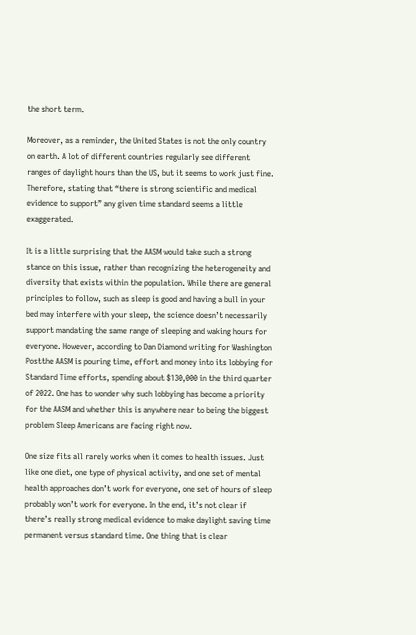the short term.

Moreover, as a reminder, the United States is not the only country on earth. A lot of different countries regularly see different ranges of daylight hours than the US, but it seems to work just fine. Therefore, stating that “there is strong scientific and medical evidence to support” any given time standard seems a little exaggerated.

It is a little surprising that the AASM would take such a strong stance on this issue, rather than recognizing the heterogeneity and diversity that exists within the population. While there are general principles to follow, such as sleep is good and having a bull in your bed may interfere with your sleep, the science doesn’t necessarily support mandating the same range of sleeping and waking hours for everyone. However, according to Dan Diamond writing for Washington Postthe AASM is pouring time, effort and money into its lobbying for Standard Time efforts, spending about $130,000 in the third quarter of 2022. One has to wonder why such lobbying has become a priority for the AASM and whether this is anywhere near to being the biggest problem Sleep Americans are facing right now.

One size fits all rarely works when it comes to health issues. Just like one diet, one type of physical activity, and one set of mental health approaches don’t work for everyone, one set of hours of sleep probably won’t work for everyone. In the end, it’s not clear if there’s really strong medical evidence to make daylight saving time permanent versus standard time. One thing that is clear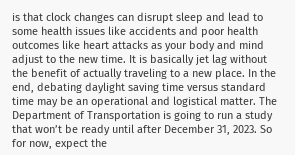is that clock changes can disrupt sleep and lead to some health issues like accidents and poor health outcomes like heart attacks as your body and mind adjust to the new time. It is basically jet lag without the benefit of actually traveling to a new place. In the end, debating daylight saving time versus standard time may be an operational and logistical matter. The Department of Transportation is going to run a study that won’t be ready until after December 31, 2023. So for now, expect the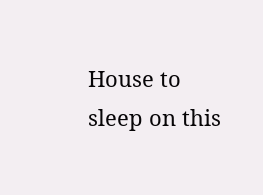House to sleep on this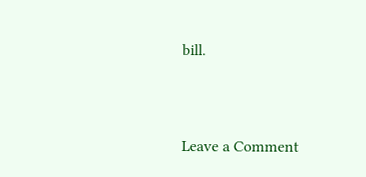bill.


Leave a Comment